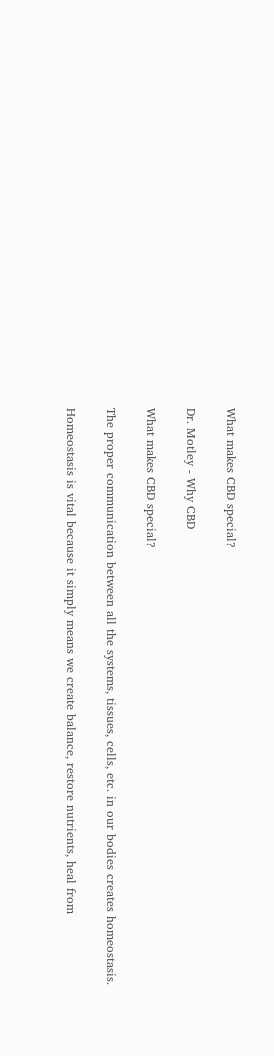What makes CBD special?

Dr. Motley - Why CBD

What makes CBD special?

The proper communication between all the systems, tissues, cells, etc. in our bodies creates homeostasis.

Homeostasis is vital because it simply means we create balance, restore nutrients, heal from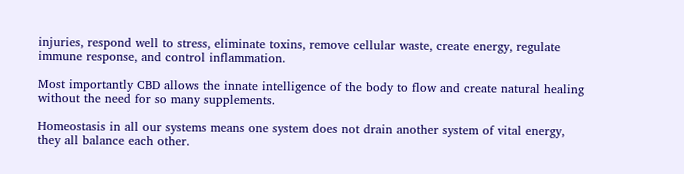injuries, respond well to stress, eliminate toxins, remove cellular waste, create energy, regulate immune response, and control inflammation.

Most importantly CBD allows the innate intelligence of the body to flow and create natural healing without the need for so many supplements.

Homeostasis in all our systems means one system does not drain another system of vital energy, they all balance each other.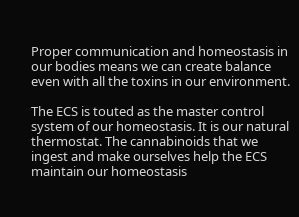Proper communication and homeostasis in our bodies means we can create balance even with all the toxins in our environment.

The ECS is touted as the master control system of our homeostasis. It is our natural thermostat. The cannabinoids that we ingest and make ourselves help the ECS maintain our homeostasis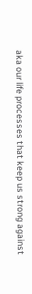aka our life processes that keep us strong against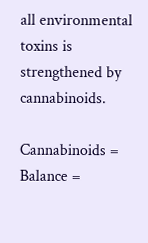all environmental toxins is strengthened by cannabinoids.

Cannabinoids = Balance =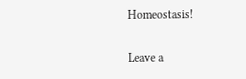Homeostasis!

Leave a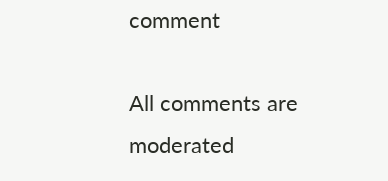comment

All comments are moderated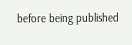before being published